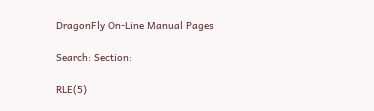DragonFly On-Line Manual Pages

Search: Section:

RLE(5)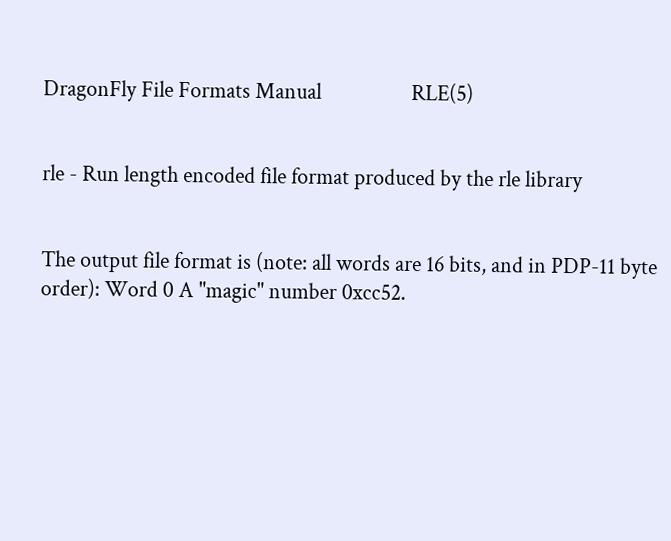DragonFly File Formats Manual                  RLE(5)


rle - Run length encoded file format produced by the rle library


The output file format is (note: all words are 16 bits, and in PDP-11 byte order): Word 0 A "magic" number 0xcc52.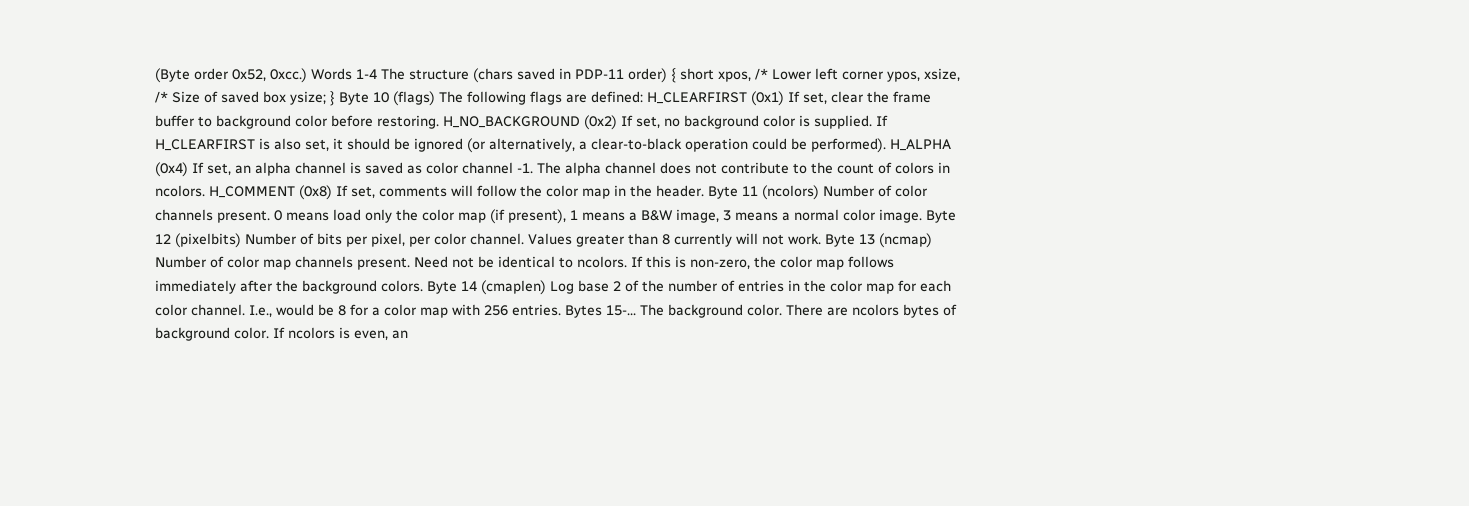(Byte order 0x52, 0xcc.) Words 1-4 The structure (chars saved in PDP-11 order) { short xpos, /* Lower left corner ypos, xsize, /* Size of saved box ysize; } Byte 10 (flags) The following flags are defined: H_CLEARFIRST (0x1) If set, clear the frame buffer to background color before restoring. H_NO_BACKGROUND (0x2) If set, no background color is supplied. If H_CLEARFIRST is also set, it should be ignored (or alternatively, a clear-to-black operation could be performed). H_ALPHA (0x4) If set, an alpha channel is saved as color channel -1. The alpha channel does not contribute to the count of colors in ncolors. H_COMMENT (0x8) If set, comments will follow the color map in the header. Byte 11 (ncolors) Number of color channels present. 0 means load only the color map (if present), 1 means a B&W image, 3 means a normal color image. Byte 12 (pixelbits) Number of bits per pixel, per color channel. Values greater than 8 currently will not work. Byte 13 (ncmap) Number of color map channels present. Need not be identical to ncolors. If this is non-zero, the color map follows immediately after the background colors. Byte 14 (cmaplen) Log base 2 of the number of entries in the color map for each color channel. I.e., would be 8 for a color map with 256 entries. Bytes 15-... The background color. There are ncolors bytes of background color. If ncolors is even, an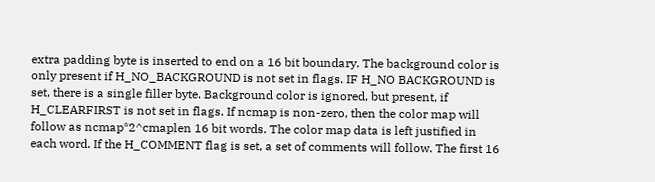extra padding byte is inserted to end on a 16 bit boundary. The background color is only present if H_NO_BACKGROUND is not set in flags. IF H_NO BACKGROUND is set, there is a single filler byte. Background color is ignored, but present, if H_CLEARFIRST is not set in flags. If ncmap is non-zero, then the color map will follow as ncmap*2^cmaplen 16 bit words. The color map data is left justified in each word. If the H_COMMENT flag is set, a set of comments will follow. The first 16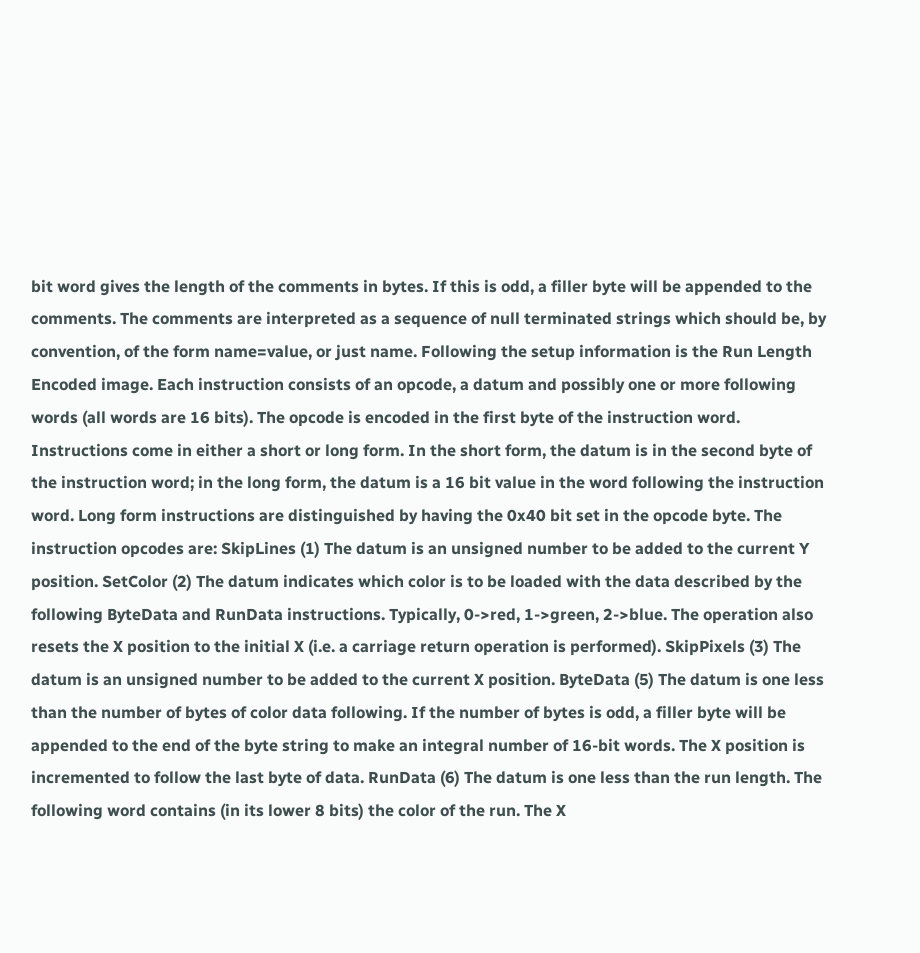bit word gives the length of the comments in bytes. If this is odd, a filler byte will be appended to the comments. The comments are interpreted as a sequence of null terminated strings which should be, by convention, of the form name=value, or just name. Following the setup information is the Run Length Encoded image. Each instruction consists of an opcode, a datum and possibly one or more following words (all words are 16 bits). The opcode is encoded in the first byte of the instruction word. Instructions come in either a short or long form. In the short form, the datum is in the second byte of the instruction word; in the long form, the datum is a 16 bit value in the word following the instruction word. Long form instructions are distinguished by having the 0x40 bit set in the opcode byte. The instruction opcodes are: SkipLines (1) The datum is an unsigned number to be added to the current Y position. SetColor (2) The datum indicates which color is to be loaded with the data described by the following ByteData and RunData instructions. Typically, 0->red, 1->green, 2->blue. The operation also resets the X position to the initial X (i.e. a carriage return operation is performed). SkipPixels (3) The datum is an unsigned number to be added to the current X position. ByteData (5) The datum is one less than the number of bytes of color data following. If the number of bytes is odd, a filler byte will be appended to the end of the byte string to make an integral number of 16-bit words. The X position is incremented to follow the last byte of data. RunData (6) The datum is one less than the run length. The following word contains (in its lower 8 bits) the color of the run. The X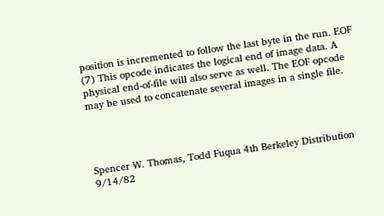position is incremented to follow the last byte in the run. EOF (7) This opcode indicates the logical end of image data. A physical end-of-file will also serve as well. The EOF opcode may be used to concatenate several images in a single file.




Spencer W. Thomas, Todd Fuqua 4th Berkeley Distribution 9/14/82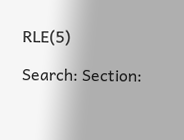RLE(5)

Search: Section: